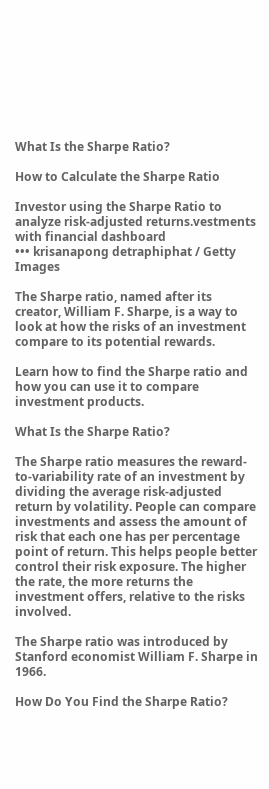What Is the Sharpe Ratio?

How to Calculate the Sharpe Ratio

Investor using the Sharpe Ratio to analyze risk-adjusted returns.vestments with financial dashboard
••• krisanapong detraphiphat / Getty Images

The Sharpe ratio, named after its creator, William F. Sharpe, is a way to look at how the risks of an investment compare to its potential rewards.

Learn how to find the Sharpe ratio and how you can use it to compare investment products.

What Is the Sharpe Ratio?

The Sharpe ratio measures the reward-to-variability rate of an investment by dividing the average risk-adjusted return by volatility. People can compare investments and assess the amount of risk that each one has per percentage point of return. This helps people better control their risk exposure. The higher the rate, the more returns the investment offers, relative to the risks involved.

The Sharpe ratio was introduced by Stanford economist William F. Sharpe in 1966.

How Do You Find the Sharpe Ratio?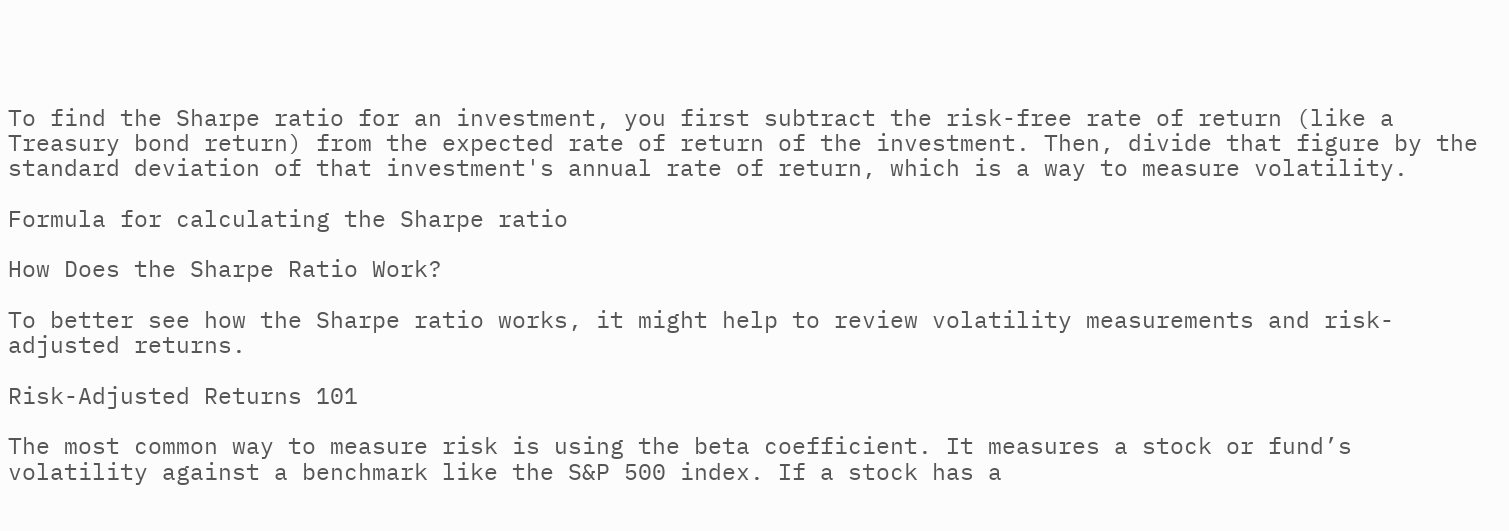To find the Sharpe ratio for an investment, you first subtract the risk-free rate of return (like a Treasury bond return) from the expected rate of return of the investment. Then, divide that figure by the standard deviation of that investment's annual rate of return, which is a way to measure volatility.

Formula for calculating the Sharpe ratio

How Does the Sharpe Ratio Work?

To better see how the Sharpe ratio works, it might help to review volatility measurements and risk-adjusted returns.

Risk-Adjusted Returns 101

The most common way to measure risk is using the beta coefficient. It measures a stock or fund’s volatility against a benchmark like the S&P 500 index. If a stock has a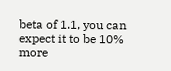beta of 1.1, you can expect it to be 10% more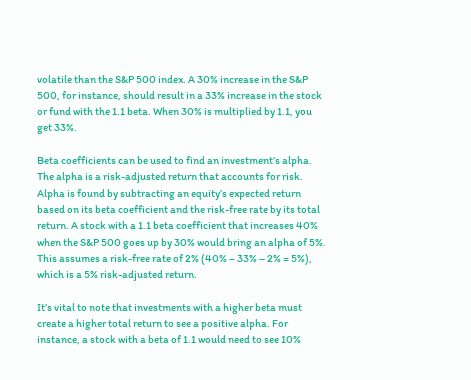volatile than the S&P 500 index. A 30% increase in the S&P 500, for instance, should result in a 33% increase in the stock or fund with the 1.1 beta. When 30% is multiplied by 1.1, you get 33%.

Beta coefficients can be used to find an investment’s alpha. The alpha is a risk-adjusted return that accounts for risk. Alpha is found by subtracting an equity’s expected return based on its beta coefficient and the risk-free rate by its total return. A stock with a 1.1 beta coefficient that increases 40% when the S&P 500 goes up by 30% would bring an alpha of 5%. This assumes a risk-free rate of 2% (40% – 33% – 2% = 5%), which is a 5% risk-adjusted return.

It’s vital to note that investments with a higher beta must create a higher total return to see a positive alpha. For instance, a stock with a beta of 1.1 would need to see 10%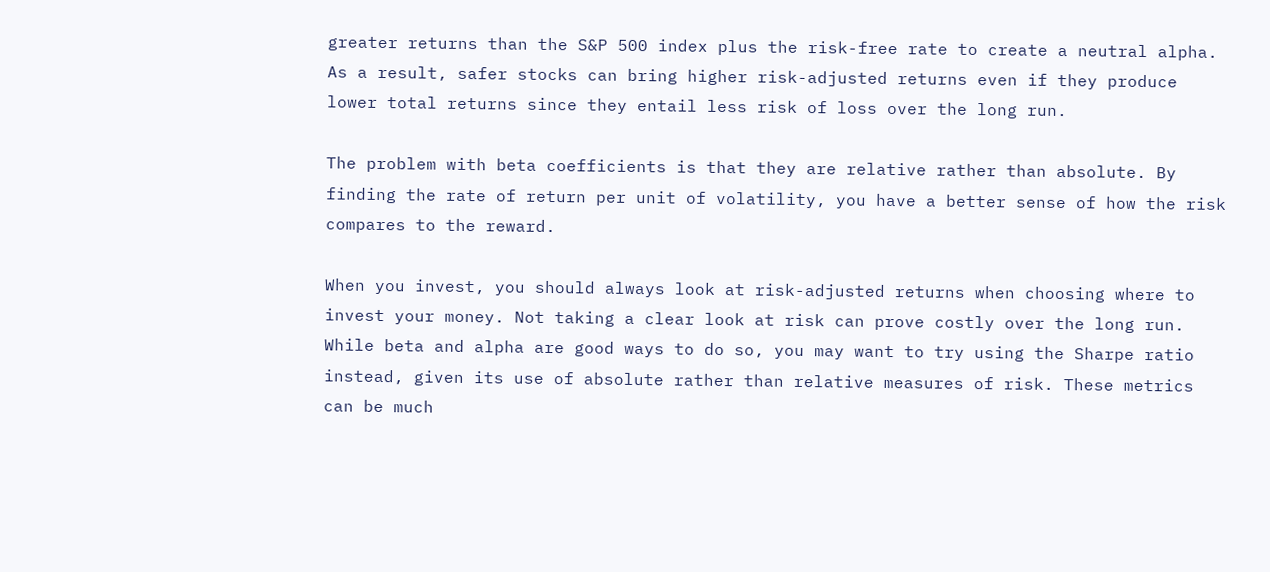greater returns than the S&P 500 index plus the risk-free rate to create a neutral alpha. As a result, safer stocks can bring higher risk-adjusted returns even if they produce lower total returns since they entail less risk of loss over the long run.

The problem with beta coefficients is that they are relative rather than absolute. By finding the rate of return per unit of volatility, you have a better sense of how the risk compares to the reward.

When you invest, you should always look at risk-adjusted returns when choosing where to invest your money. Not taking a clear look at risk can prove costly over the long run. While beta and alpha are good ways to do so, you may want to try using the Sharpe ratio instead, given its use of absolute rather than relative measures of risk. These metrics can be much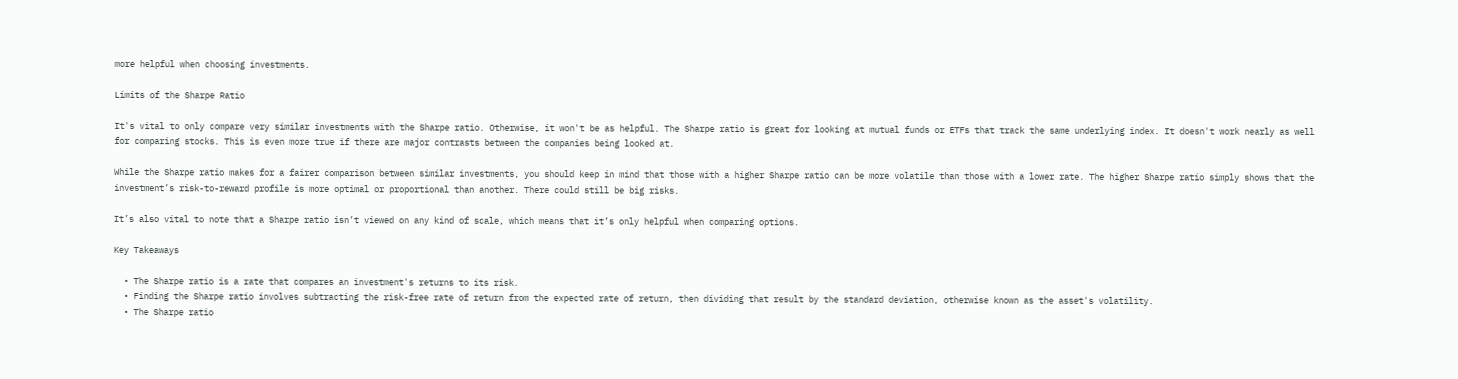more helpful when choosing investments.

Limits of the Sharpe Ratio

It's vital to only compare very similar investments with the Sharpe ratio. Otherwise, it won't be as helpful. The Sharpe ratio is great for looking at mutual funds or ETFs that track the same underlying index. It doesn't work nearly as well for comparing stocks. This is even more true if there are major contrasts between the companies being looked at.

While the Sharpe ratio makes for a fairer comparison between similar investments, you should keep in mind that those with a higher Sharpe ratio can be more volatile than those with a lower rate. The higher Sharpe ratio simply shows that the investment’s risk-to-reward profile is more optimal or proportional than another. There could still be big risks.

It’s also vital to note that a Sharpe ratio isn’t viewed on any kind of scale, which means that it’s only helpful when comparing options.

Key Takeaways

  • The Sharpe ratio is a rate that compares an investment's returns to its risk.
  • Finding the Sharpe ratio involves subtracting the risk-free rate of return from the expected rate of return, then dividing that result by the standard deviation, otherwise known as the asset's volatility.
  • The Sharpe ratio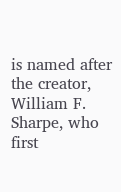is named after the creator, William F. Sharpe, who first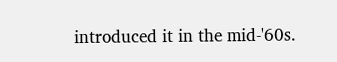introduced it in the mid-'60s.